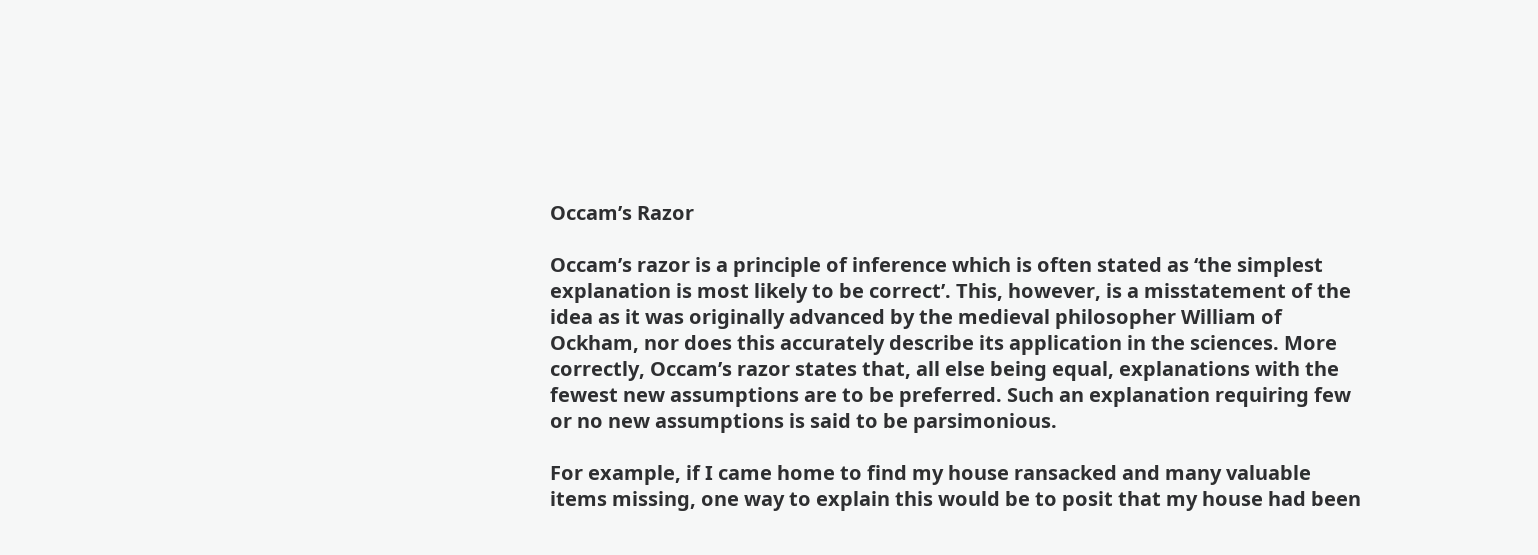Occam’s Razor

Occam’s razor is a principle of inference which is often stated as ‘the simplest explanation is most likely to be correct’. This, however, is a misstatement of the idea as it was originally advanced by the medieval philosopher William of Ockham, nor does this accurately describe its application in the sciences. More correctly, Occam’s razor states that, all else being equal, explanations with the fewest new assumptions are to be preferred. Such an explanation requiring few or no new assumptions is said to be parsimonious.

For example, if I came home to find my house ransacked and many valuable items missing, one way to explain this would be to posit that my house had been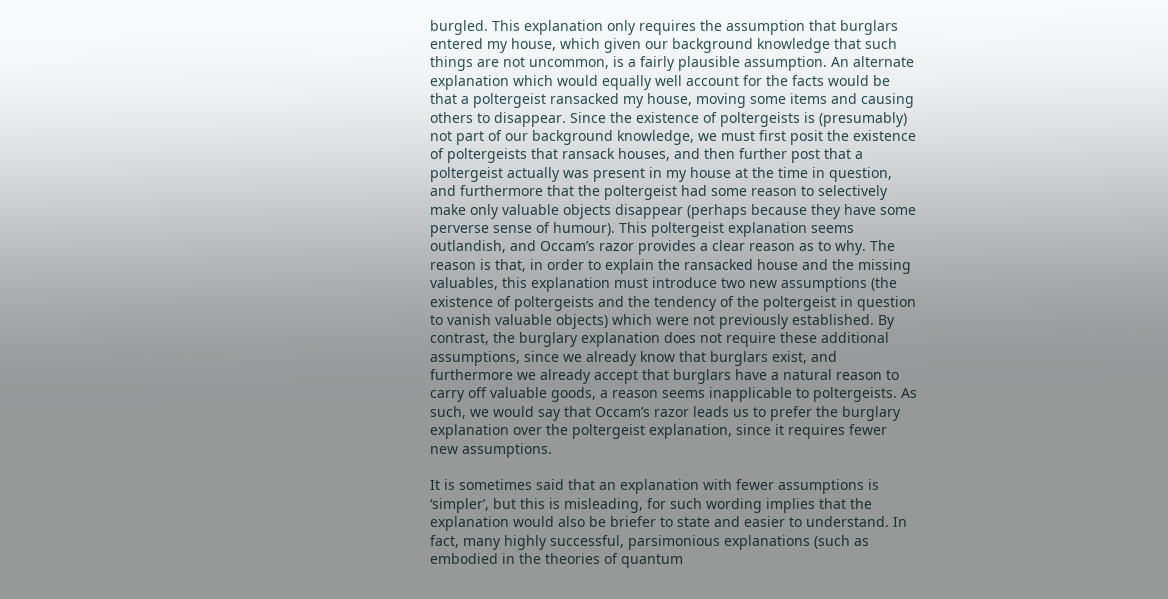burgled. This explanation only requires the assumption that burglars entered my house, which given our background knowledge that such things are not uncommon, is a fairly plausible assumption. An alternate explanation which would equally well account for the facts would be that a poltergeist ransacked my house, moving some items and causing others to disappear. Since the existence of poltergeists is (presumably) not part of our background knowledge, we must first posit the existence of poltergeists that ransack houses, and then further post that a poltergeist actually was present in my house at the time in question, and furthermore that the poltergeist had some reason to selectively make only valuable objects disappear (perhaps because they have some perverse sense of humour). This poltergeist explanation seems outlandish, and Occam’s razor provides a clear reason as to why. The reason is that, in order to explain the ransacked house and the missing valuables, this explanation must introduce two new assumptions (the existence of poltergeists and the tendency of the poltergeist in question to vanish valuable objects) which were not previously established. By contrast, the burglary explanation does not require these additional assumptions, since we already know that burglars exist, and furthermore we already accept that burglars have a natural reason to carry off valuable goods, a reason seems inapplicable to poltergeists. As such, we would say that Occam’s razor leads us to prefer the burglary explanation over the poltergeist explanation, since it requires fewer new assumptions.

It is sometimes said that an explanation with fewer assumptions is ‘simpler’, but this is misleading, for such wording implies that the explanation would also be briefer to state and easier to understand. In fact, many highly successful, parsimonious explanations (such as embodied in the theories of quantum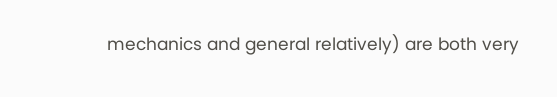mechanics and general relatively) are both very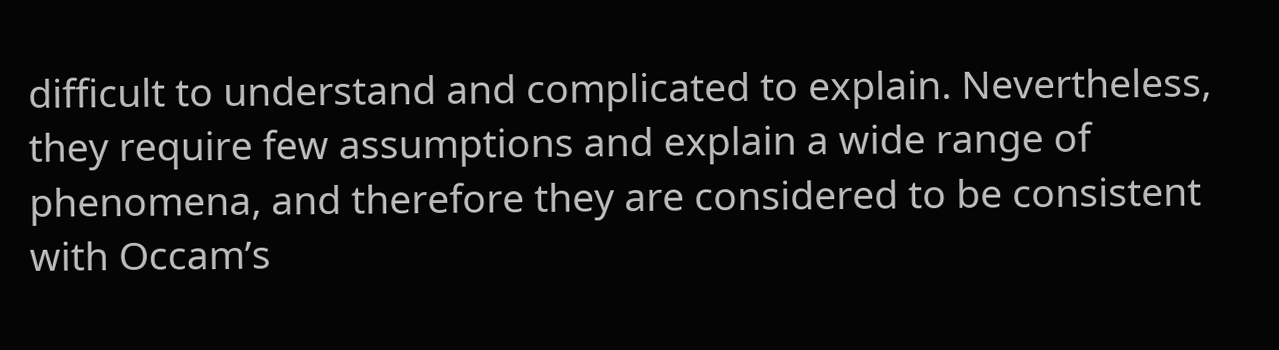difficult to understand and complicated to explain. Nevertheless, they require few assumptions and explain a wide range of phenomena, and therefore they are considered to be consistent with Occam’s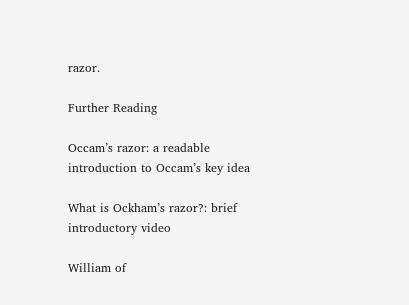razor.

Further Reading

Occam’s razor: a readable introduction to Occam’s key idea

What is Ockham’s razor?: brief introductory video

William of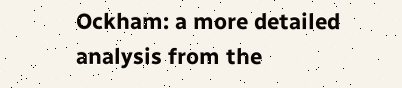Ockham: a more detailed analysis from the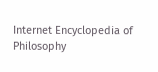Internet Encyclopedia of Philosophy